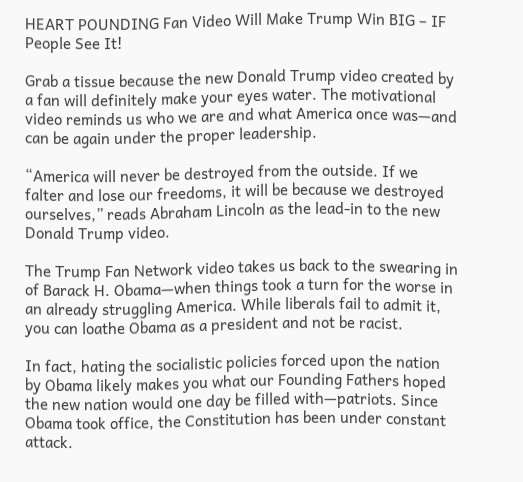HEART POUNDING Fan Video Will Make Trump Win BIG – IF People See It!

Grab a tissue because the new Donald Trump video created by a fan will definitely make your eyes water. The motivational video reminds us who we are and what America once was—and can be again under the proper leadership.

“America will never be destroyed from the outside. If we falter and lose our freedoms, it will be because we destroyed ourselves,” reads Abraham Lincoln as the lead-in to the new Donald Trump video.

The Trump Fan Network video takes us back to the swearing in of Barack H. Obama—when things took a turn for the worse in an already struggling America. While liberals fail to admit it, you can loathe Obama as a president and not be racist.

In fact, hating the socialistic policies forced upon the nation by Obama likely makes you what our Founding Fathers hoped the new nation would one day be filled with—patriots. Since Obama took office, the Constitution has been under constant attack.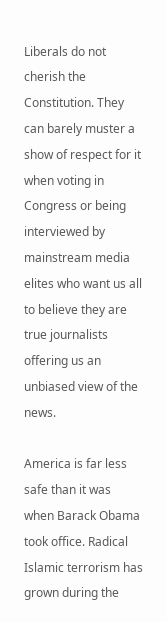Liberals do not cherish the Constitution. They can barely muster a show of respect for it when voting in Congress or being interviewed by mainstream media elites who want us all to believe they are true journalists offering us an unbiased view of the news.

America is far less safe than it was when Barack Obama took office. Radical Islamic terrorism has grown during the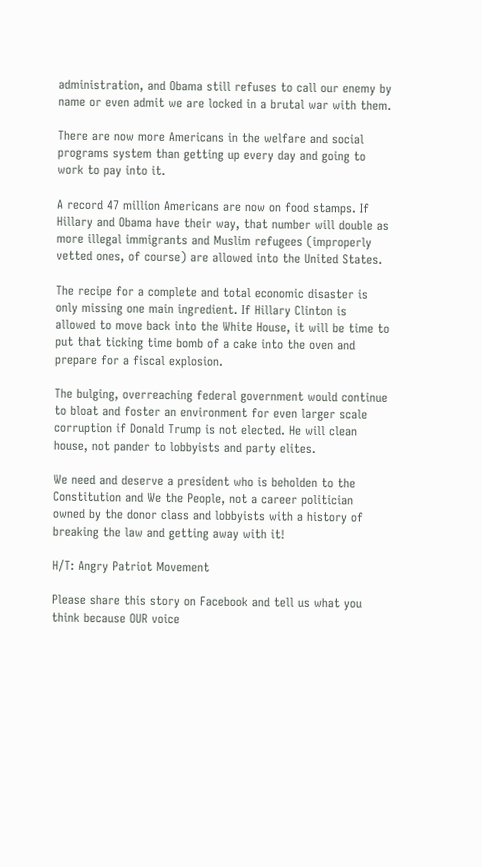administration, and Obama still refuses to call our enemy by name or even admit we are locked in a brutal war with them.

There are now more Americans in the welfare and social programs system than getting up every day and going to work to pay into it.

A record 47 million Americans are now on food stamps. If Hillary and Obama have their way, that number will double as more illegal immigrants and Muslim refugees (improperly vetted ones, of course) are allowed into the United States.

The recipe for a complete and total economic disaster is only missing one main ingredient. If Hillary Clinton is allowed to move back into the White House, it will be time to put that ticking time bomb of a cake into the oven and prepare for a fiscal explosion.

The bulging, overreaching federal government would continue to bloat and foster an environment for even larger scale corruption if Donald Trump is not elected. He will clean house, not pander to lobbyists and party elites.

We need and deserve a president who is beholden to the Constitution and We the People, not a career politician owned by the donor class and lobbyists with a history of breaking the law and getting away with it!

H/T: Angry Patriot Movement

Please share this story on Facebook and tell us what you think because OUR voice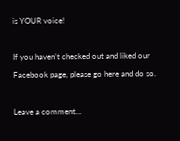is YOUR voice!

If you haven’t checked out and liked our Facebook page, please go here and do so.

Leave a comment...